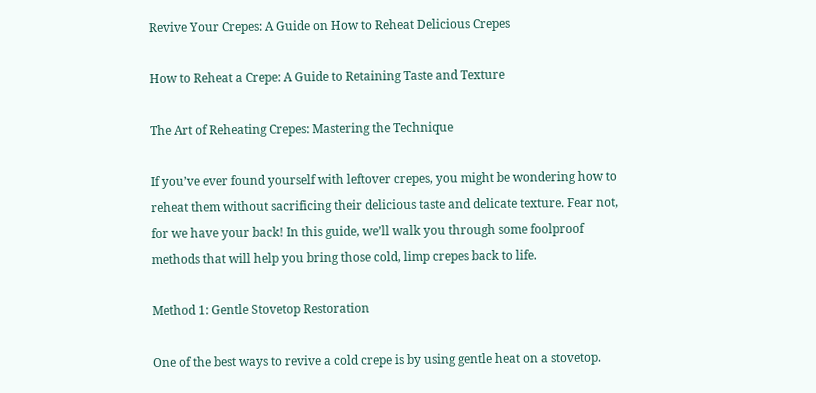Revive Your Crepes: A Guide on How to Reheat Delicious Crepes

How to Reheat a Crepe: A Guide to Retaining Taste and Texture

The Art of Reheating Crepes: Mastering the Technique

If you’ve ever found yourself with leftover crepes, you might be wondering how to reheat them without sacrificing their delicious taste and delicate texture. Fear not, for we have your back! In this guide, we’ll walk you through some foolproof methods that will help you bring those cold, limp crepes back to life.

Method 1: Gentle Stovetop Restoration

One of the best ways to revive a cold crepe is by using gentle heat on a stovetop.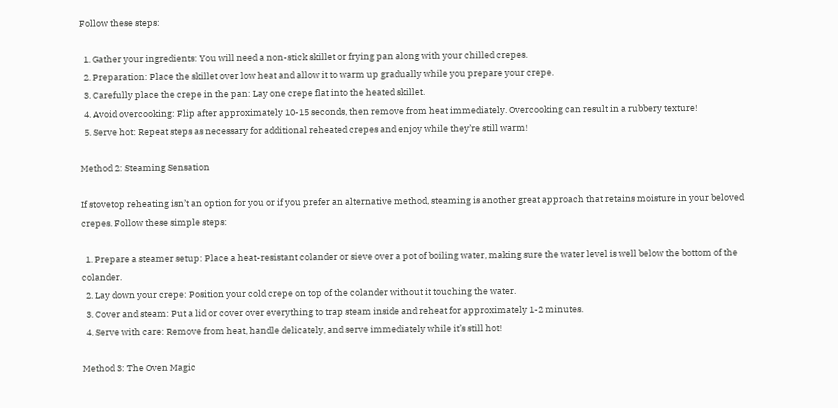Follow these steps:

  1. Gather your ingredients: You will need a non-stick skillet or frying pan along with your chilled crepes.
  2. Preparation: Place the skillet over low heat and allow it to warm up gradually while you prepare your crepe.
  3. Carefully place the crepe in the pan: Lay one crepe flat into the heated skillet.
  4. Avoid overcooking: Flip after approximately 10-15 seconds, then remove from heat immediately. Overcooking can result in a rubbery texture!
  5. Serve hot: Repeat steps as necessary for additional reheated crepes and enjoy while they’re still warm!

Method 2: Steaming Sensation

If stovetop reheating isn’t an option for you or if you prefer an alternative method, steaming is another great approach that retains moisture in your beloved crepes. Follow these simple steps:

  1. Prepare a steamer setup: Place a heat-resistant colander or sieve over a pot of boiling water, making sure the water level is well below the bottom of the colander.
  2. Lay down your crepe: Position your cold crepe on top of the colander without it touching the water.
  3. Cover and steam: Put a lid or cover over everything to trap steam inside and reheat for approximately 1-2 minutes.
  4. Serve with care: Remove from heat, handle delicately, and serve immediately while it’s still hot!

Method 3: The Oven Magic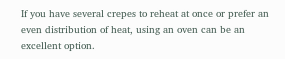If you have several crepes to reheat at once or prefer an even distribution of heat, using an oven can be an excellent option.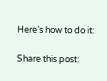Here’s how to do it:

Share this post: